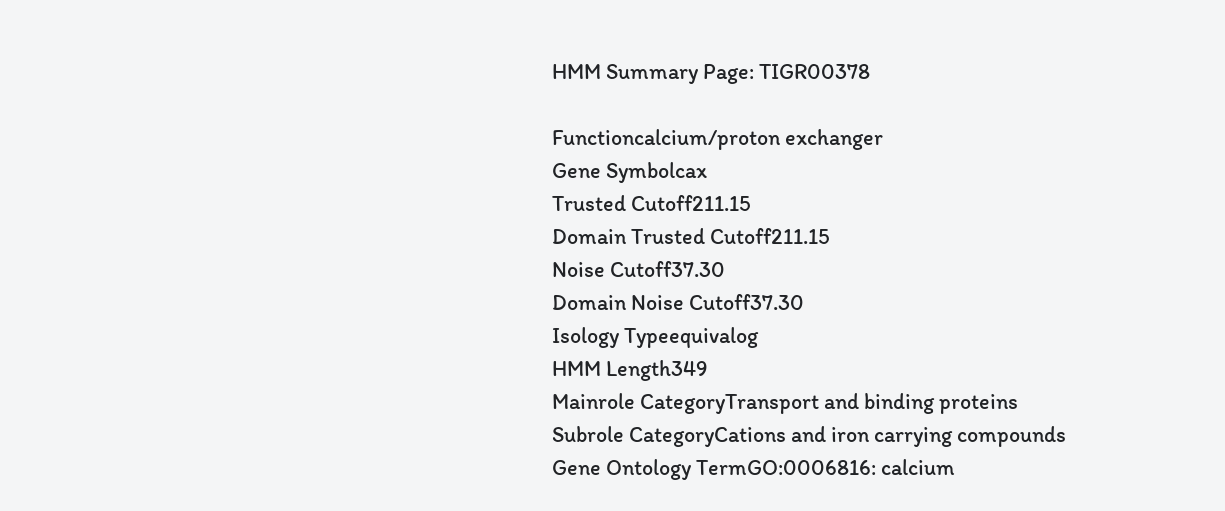HMM Summary Page: TIGR00378

Functioncalcium/proton exchanger
Gene Symbolcax
Trusted Cutoff211.15
Domain Trusted Cutoff211.15
Noise Cutoff37.30
Domain Noise Cutoff37.30
Isology Typeequivalog
HMM Length349
Mainrole CategoryTransport and binding proteins
Subrole CategoryCations and iron carrying compounds
Gene Ontology TermGO:0006816: calcium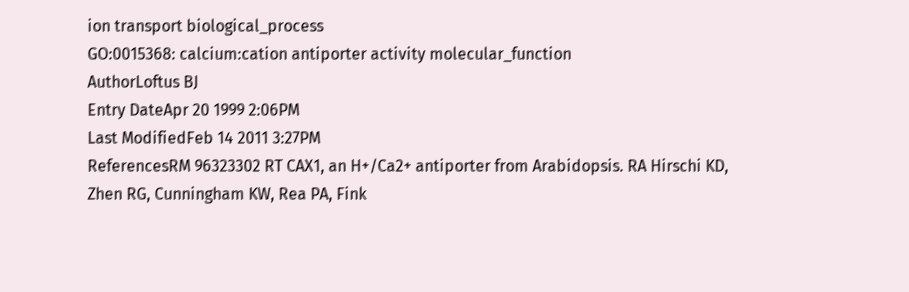ion transport biological_process
GO:0015368: calcium:cation antiporter activity molecular_function
AuthorLoftus BJ
Entry DateApr 20 1999 2:06PM
Last ModifiedFeb 14 2011 3:27PM
ReferencesRM 96323302 RT CAX1, an H+/Ca2+ antiporter from Arabidopsis. RA Hirschi KD, Zhen RG, Cunningham KW, Rea PA, Fink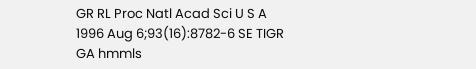GR RL Proc Natl Acad Sci U S A 1996 Aug 6;93(16):8782-6 SE TIGR GA hmmls